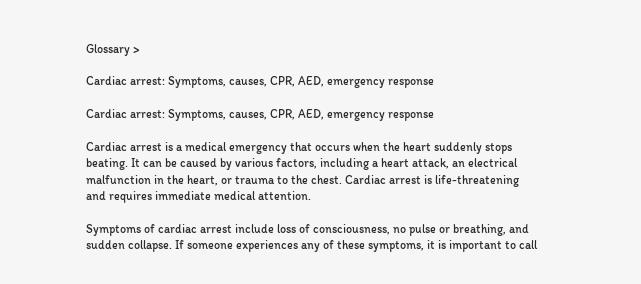Glossary >

Cardiac arrest: Symptoms, causes, CPR, AED, emergency response

Cardiac arrest: Symptoms, causes, CPR, AED, emergency response

Cardiac arrest is a medical emergency that occurs when the heart suddenly stops beating. It can be caused by various factors, including a heart attack, an electrical malfunction in the heart, or trauma to the chest. Cardiac arrest is life-threatening and requires immediate medical attention.

Symptoms of cardiac arrest include loss of consciousness, no pulse or breathing, and sudden collapse. If someone experiences any of these symptoms, it is important to call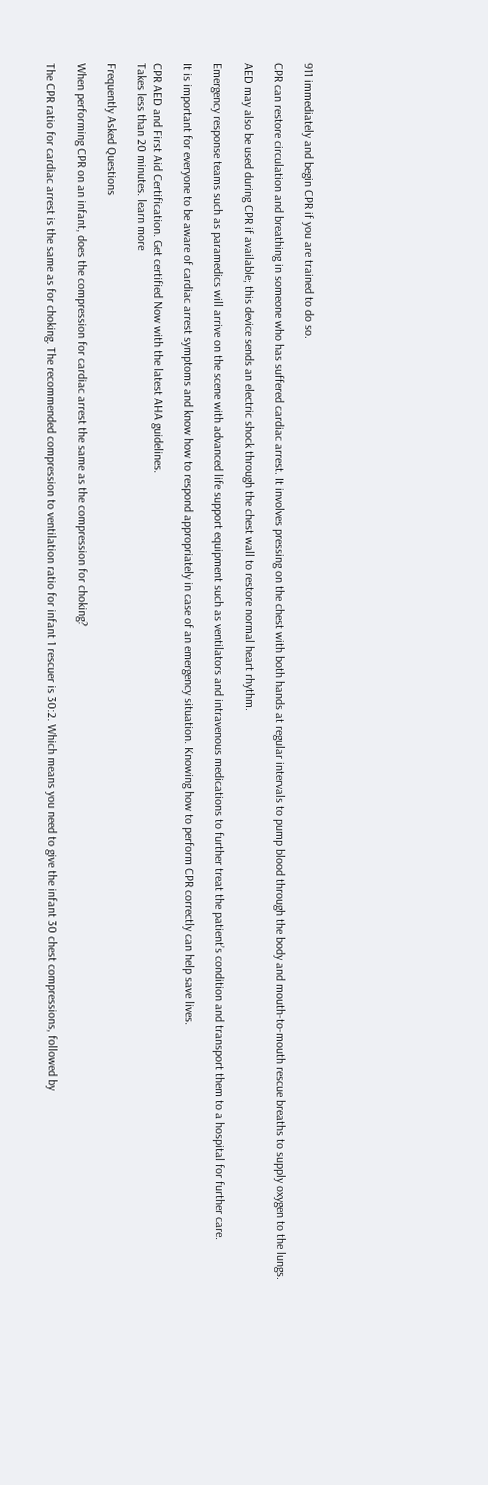911 immediately and begin CPR if you are trained to do so.

CPR can restore circulation and breathing in someone who has suffered cardiac arrest. It involves pressing on the chest with both hands at regular intervals to pump blood through the body and mouth-to-mouth rescue breaths to supply oxygen to the lungs.

AED may also be used during CPR if available; this device sends an electric shock through the chest wall to restore normal heart rhythm.

Emergency response teams such as paramedics will arrive on the scene with advanced life support equipment such as ventilators and intravenous medications to further treat the patient’s condition and transport them to a hospital for further care.

It is important for everyone to be aware of cardiac arrest symptoms and know how to respond appropriately in case of an emergency situation. Knowing how to perform CPR correctly can help save lives.

CPR AED and First Aid Certification. Get certified Now with the latest AHA guidelines.
Takes less than 20 minutes. learn more

Frequently Asked Questions

When performing CPR on an infant, does the compression for cardiac arrest the same as the compression for choking?

The CPR ratio for cardiac arrest is the same as for choking. The recommended compression to ventilation ratio for infant 1 rescuer is 30:2. Which means you need to give the infant 30 chest compressions, followed by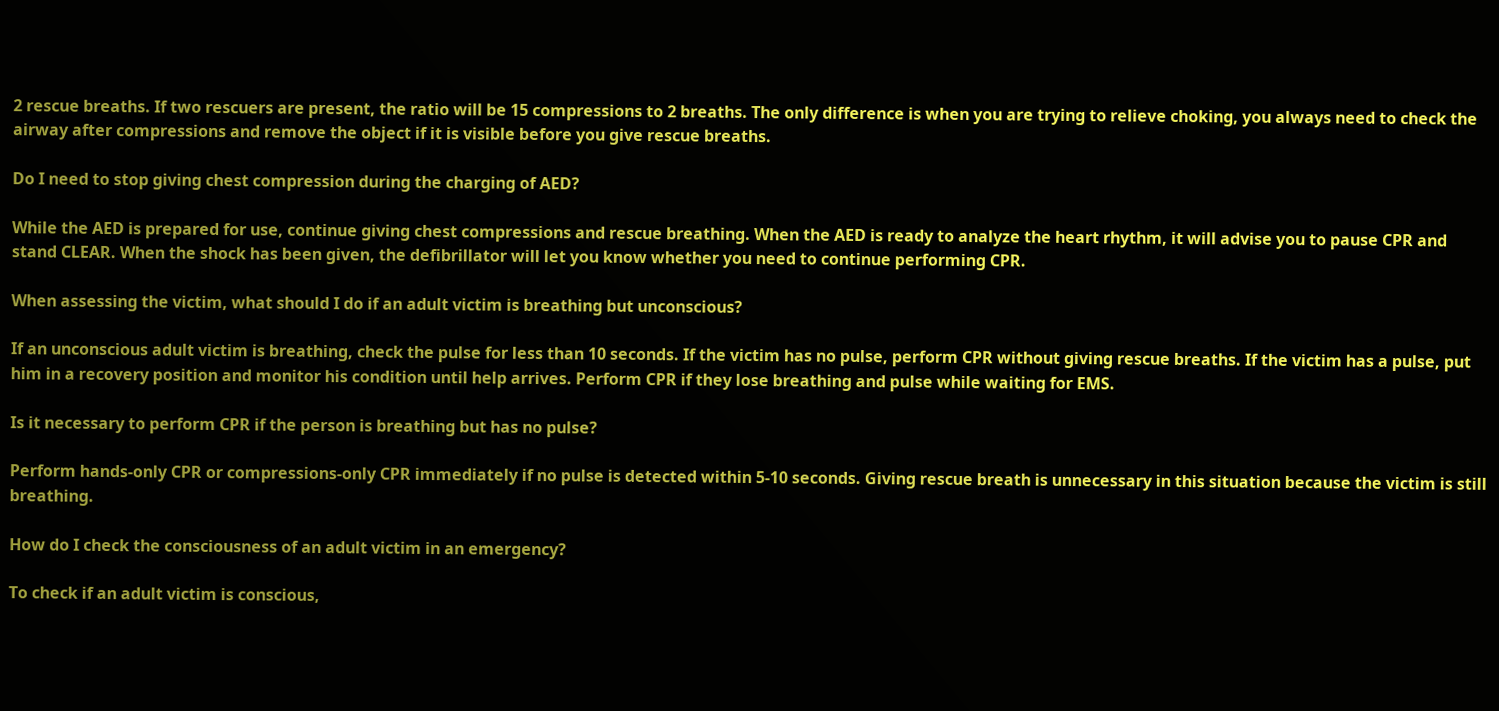2 rescue breaths. If two rescuers are present, the ratio will be 15 compressions to 2 breaths. The only difference is when you are trying to relieve choking, you always need to check the airway after compressions and remove the object if it is visible before you give rescue breaths.

Do I need to stop giving chest compression during the charging of AED?

While the AED is prepared for use, continue giving chest compressions and rescue breathing. When the AED is ready to analyze the heart rhythm, it will advise you to pause CPR and stand CLEAR. When the shock has been given, the defibrillator will let you know whether you need to continue performing CPR.

When assessing the victim, what should I do if an adult victim is breathing but unconscious?

If an unconscious adult victim is breathing, check the pulse for less than 10 seconds. If the victim has no pulse, perform CPR without giving rescue breaths. If the victim has a pulse, put him in a recovery position and monitor his condition until help arrives. Perform CPR if they lose breathing and pulse while waiting for EMS.

Is it necessary to perform CPR if the person is breathing but has no pulse?

Perform hands-only CPR or compressions-only CPR immediately if no pulse is detected within 5-10 seconds. Giving rescue breath is unnecessary in this situation because the victim is still breathing.

How do I check the consciousness of an adult victim in an emergency?

To check if an adult victim is conscious,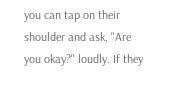you can tap on their shoulder and ask, "Are you okay?" loudly. If they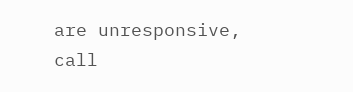are unresponsive, call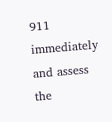911 immediately and assess the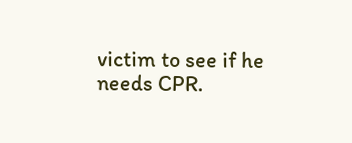victim to see if he needs CPR.